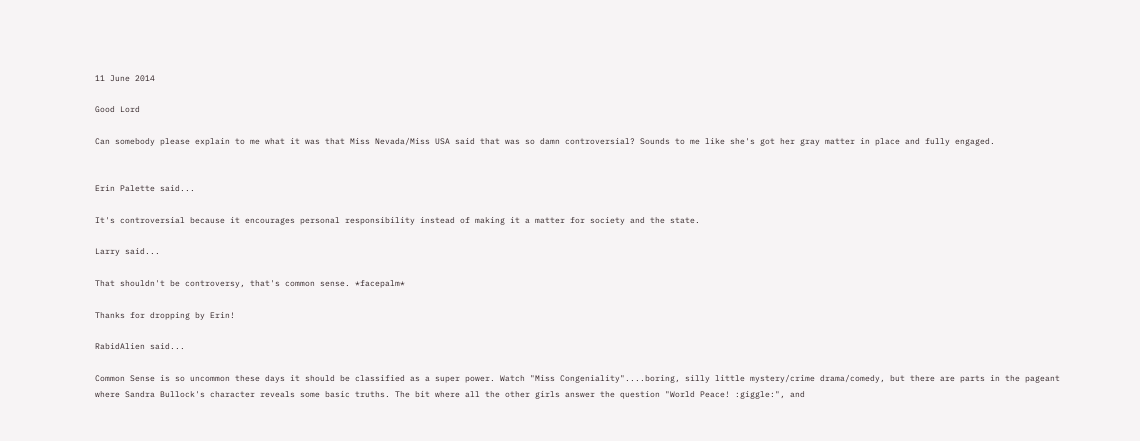11 June 2014

Good Lord

Can somebody please explain to me what it was that Miss Nevada/Miss USA said that was so damn controversial? Sounds to me like she's got her gray matter in place and fully engaged.


Erin Palette said...

It's controversial because it encourages personal responsibility instead of making it a matter for society and the state.

Larry said...

That shouldn't be controversy, that's common sense. *facepalm*

Thanks for dropping by Erin!

RabidAlien said...

Common Sense is so uncommon these days it should be classified as a super power. Watch "Miss Congeniality"....boring, silly little mystery/crime drama/comedy, but there are parts in the pageant where Sandra Bullock's character reveals some basic truths. The bit where all the other girls answer the question "World Peace! :giggle:", and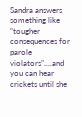Sandra answers something like "tougher consequences for parole violators"....and you can hear crickets until she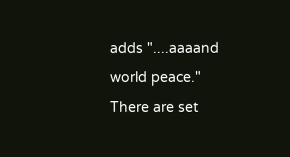adds "....aaaand world peace." There are set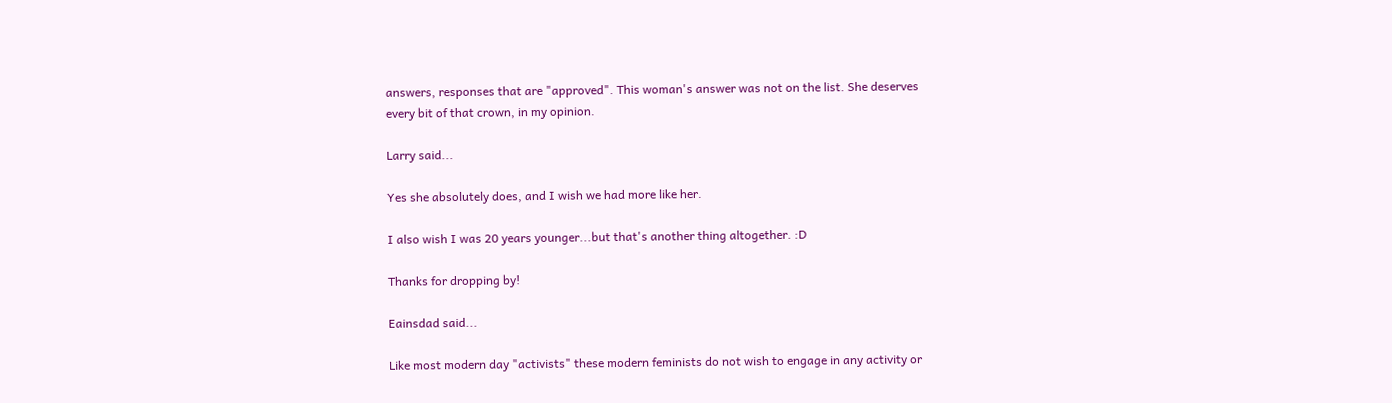answers, responses that are "approved". This woman's answer was not on the list. She deserves every bit of that crown, in my opinion.

Larry said...

Yes she absolutely does, and I wish we had more like her.

I also wish I was 20 years younger...but that's another thing altogether. :D

Thanks for dropping by!

Eainsdad said...

Like most modern day "activists" these modern feminists do not wish to engage in any activity or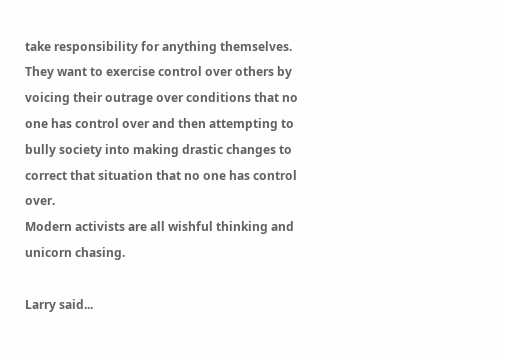take responsibility for anything themselves. They want to exercise control over others by voicing their outrage over conditions that no one has control over and then attempting to bully society into making drastic changes to correct that situation that no one has control over.
Modern activists are all wishful thinking and unicorn chasing.

Larry said...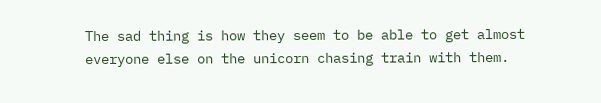The sad thing is how they seem to be able to get almost everyone else on the unicorn chasing train with them.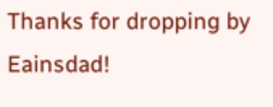Thanks for dropping by Eainsdad!